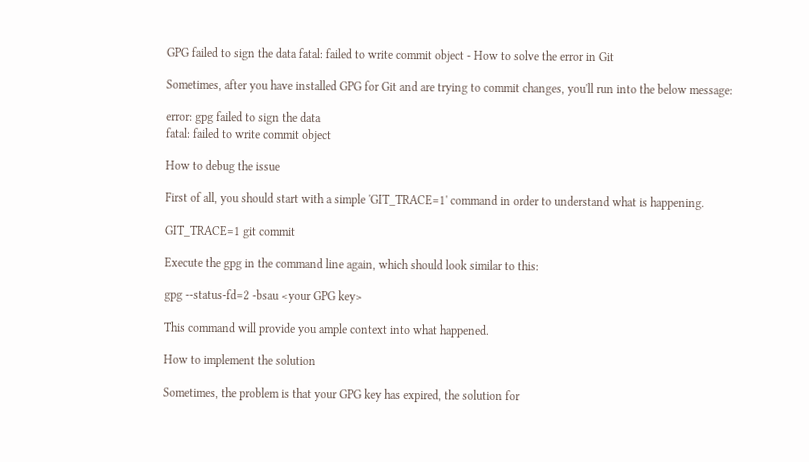GPG failed to sign the data fatal: failed to write commit object - How to solve the error in Git

Sometimes, after you have installed GPG for Git and are trying to commit changes, you'll run into the below message:

error: gpg failed to sign the data
fatal: failed to write commit object

How to debug the issue

First of all, you should start with a simple 'GIT_TRACE=1' command in order to understand what is happening.

GIT_TRACE=1 git commit

Execute the gpg in the command line again, which should look similar to this:

gpg --status-fd=2 -bsau <your GPG key>

This command will provide you ample context into what happened.

How to implement the solution

Sometimes, the problem is that your GPG key has expired, the solution for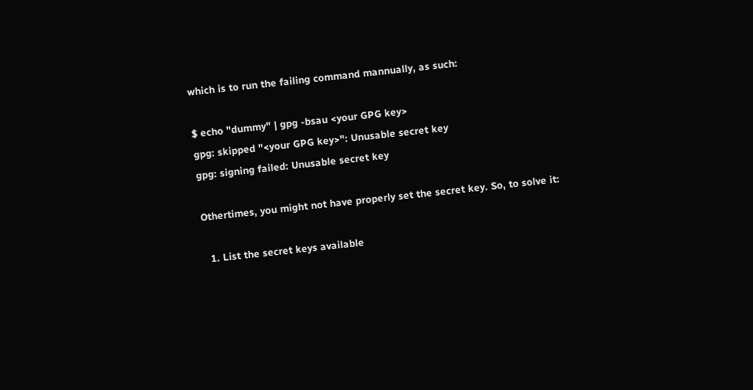which is to run the failing command mannually, as such:

$ echo "dummy" | gpg -bsau <your GPG key>
gpg: skipped "<your GPG key>": Unusable secret key
gpg: signing failed: Unusable secret key

Othertimes, you might not have properly set the secret key. So, to solve it:

  1. List the secret keys available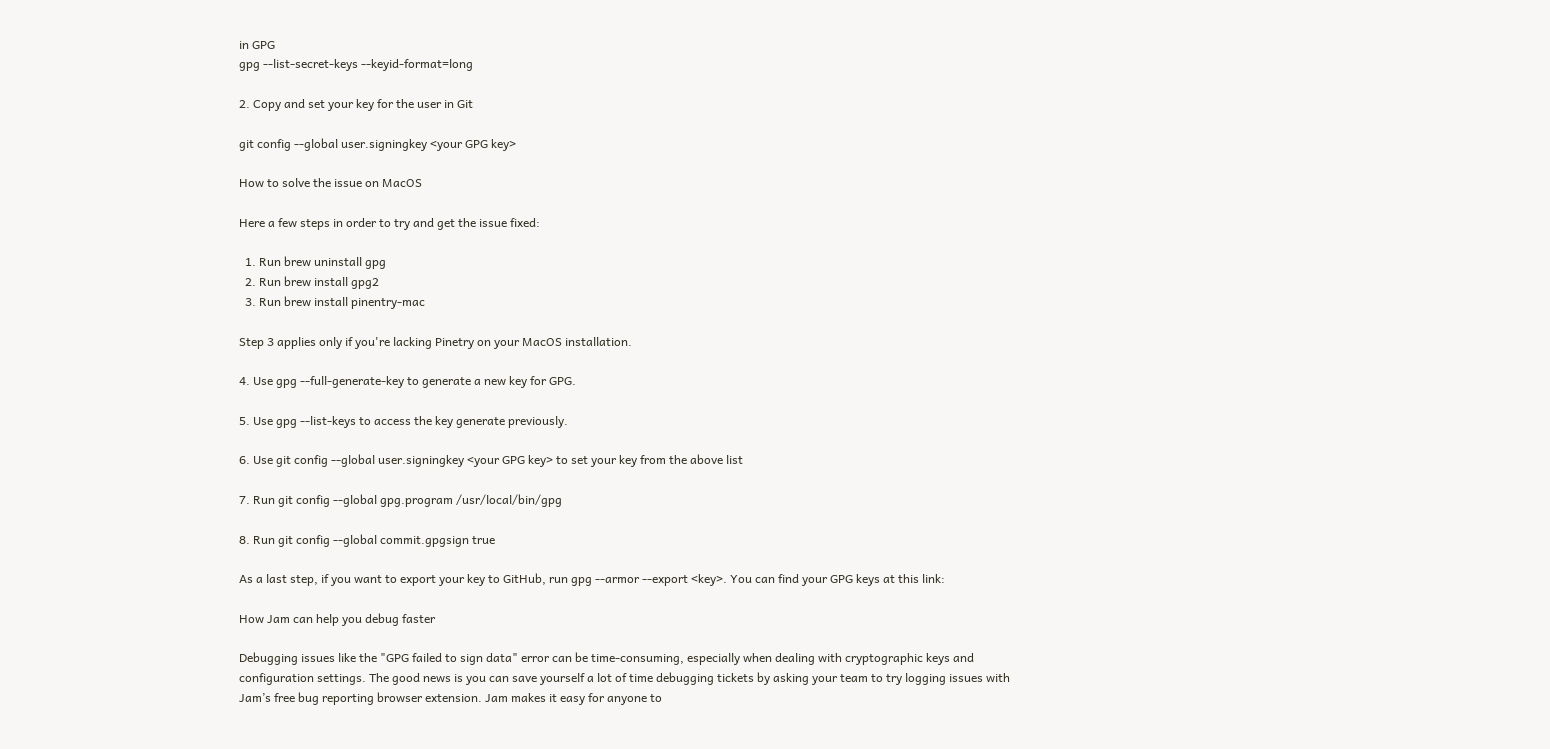in GPG
gpg --list-secret-keys --keyid-format=long

2. Copy and set your key for the user in Git

git config --global user.signingkey <your GPG key>

How to solve the issue on MacOS

Here a few steps in order to try and get the issue fixed:

  1. Run brew uninstall gpg
  2. Run brew install gpg2
  3. Run brew install pinentry-mac

Step 3 applies only if you're lacking Pinetry on your MacOS installation.

4. Use gpg --full-generate-key to generate a new key for GPG.

5. Use gpg --list-keys to access the key generate previously.

6. Use git config --global user.signingkey <your GPG key> to set your key from the above list

7. Run git config --global gpg.program /usr/local/bin/gpg

8. Run git config --global commit.gpgsign true

As a last step, if you want to export your key to GitHub, run gpg --armor --export <key>. You can find your GPG keys at this link:

How Jam can help you debug faster

Debugging issues like the "GPG failed to sign data" error can be time-consuming, especially when dealing with cryptographic keys and configuration settings. The good news is you can save yourself a lot of time debugging tickets by asking your team to try logging issues with Jam’s free bug reporting browser extension. Jam makes it easy for anyone to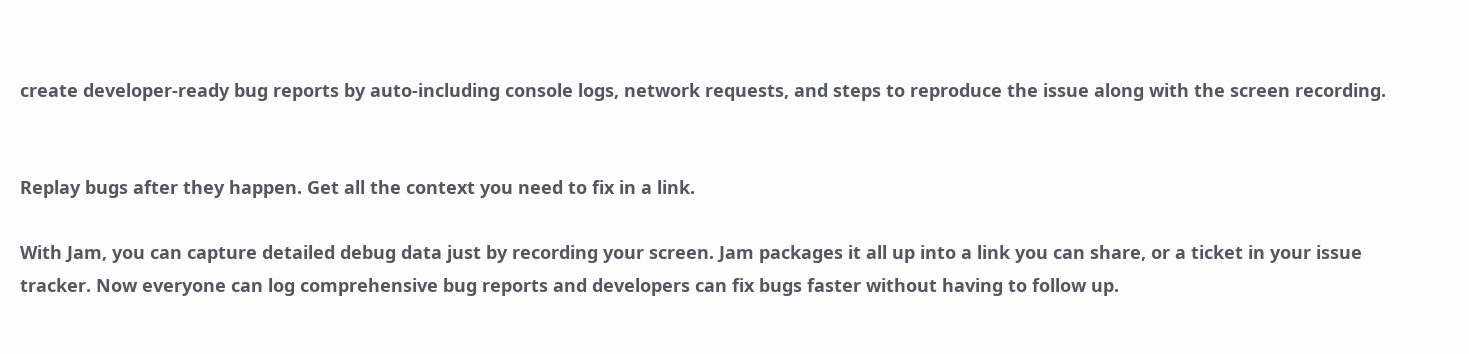create developer-ready bug reports by auto-including console logs, network requests, and steps to reproduce the issue along with the screen recording.


Replay bugs after they happen. Get all the context you need to fix in a link.

With Jam, you can capture detailed debug data just by recording your screen. Jam packages it all up into a link you can share, or a ticket in your issue tracker. Now everyone can log comprehensive bug reports and developers can fix bugs faster without having to follow up.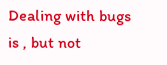Dealing with bugs is , but not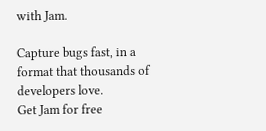with Jam.

Capture bugs fast, in a format that thousands of developers love.
Get Jam for free